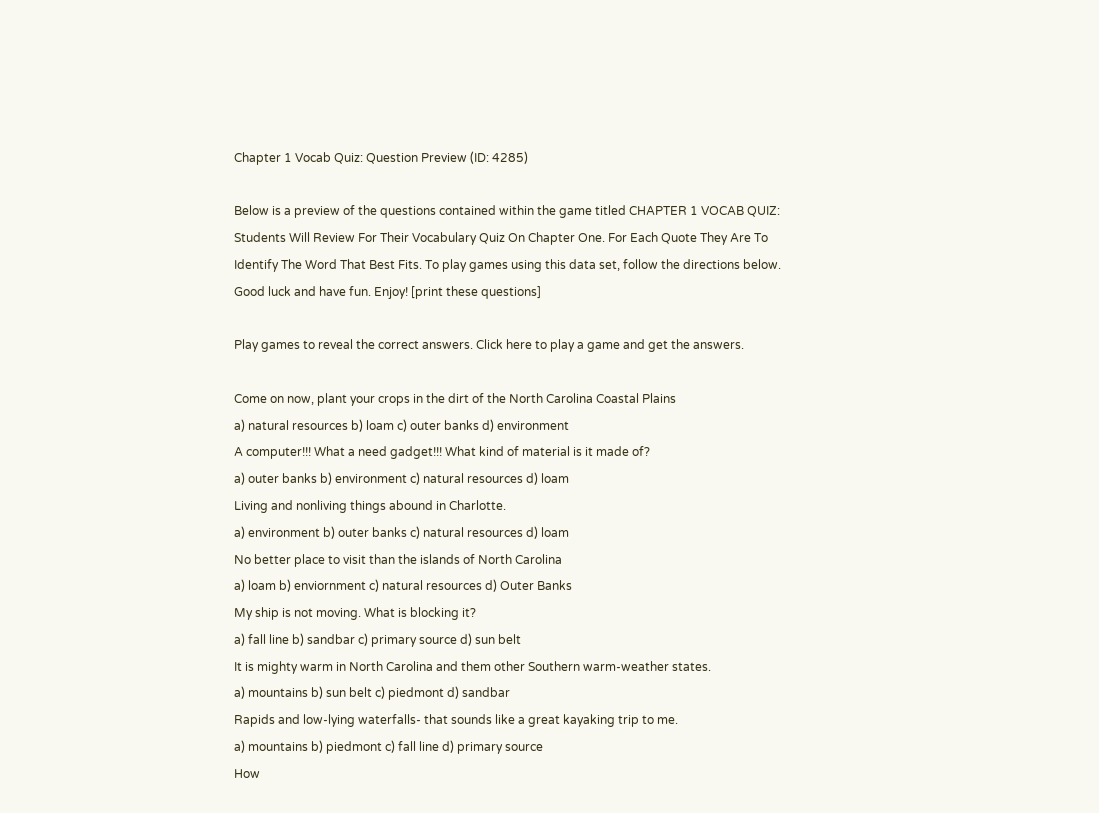Chapter 1 Vocab Quiz: Question Preview (ID: 4285)

Below is a preview of the questions contained within the game titled CHAPTER 1 VOCAB QUIZ: Students Will Review For Their Vocabulary Quiz On Chapter One. For Each Quote They Are To Identify The Word That Best Fits. To play games using this data set, follow the directions below. Good luck and have fun. Enjoy! [print these questions]

Play games to reveal the correct answers. Click here to play a game and get the answers.

Come on now, plant your crops in the dirt of the North Carolina Coastal Plains
a) natural resources b) loam c) outer banks d) environment
A computer!!! What a need gadget!!! What kind of material is it made of?
a) outer banks b) environment c) natural resources d) loam
Living and nonliving things abound in Charlotte.
a) environment b) outer banks c) natural resources d) loam
No better place to visit than the islands of North Carolina
a) loam b) enviornment c) natural resources d) Outer Banks
My ship is not moving. What is blocking it?
a) fall line b) sandbar c) primary source d) sun belt
It is mighty warm in North Carolina and them other Southern warm-weather states.
a) mountains b) sun belt c) piedmont d) sandbar
Rapids and low-lying waterfalls- that sounds like a great kayaking trip to me.
a) mountains b) piedmont c) fall line d) primary source
How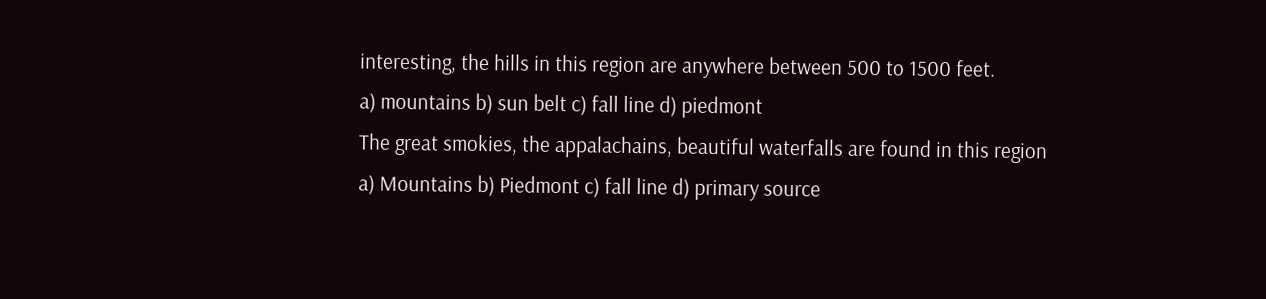interesting, the hills in this region are anywhere between 500 to 1500 feet.
a) mountains b) sun belt c) fall line d) piedmont
The great smokies, the appalachains, beautiful waterfalls are found in this region
a) Mountains b) Piedmont c) fall line d) primary source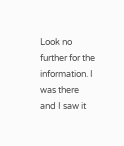Look no further for the information. I was there and I saw it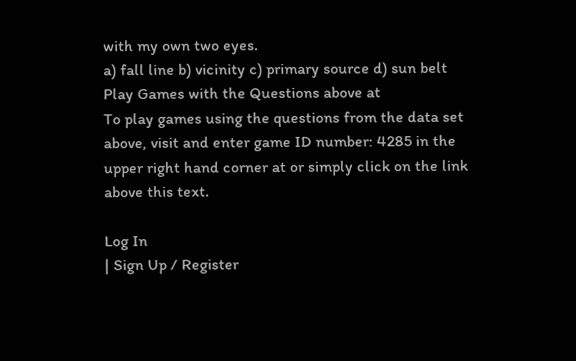with my own two eyes.
a) fall line b) vicinity c) primary source d) sun belt
Play Games with the Questions above at
To play games using the questions from the data set above, visit and enter game ID number: 4285 in the upper right hand corner at or simply click on the link above this text.

Log In
| Sign Up / Register